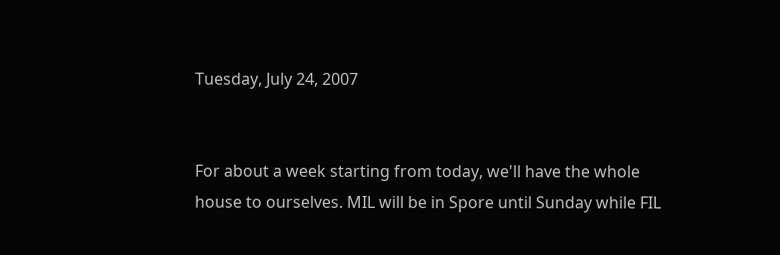Tuesday, July 24, 2007


For about a week starting from today, we'll have the whole house to ourselves. MIL will be in Spore until Sunday while FIL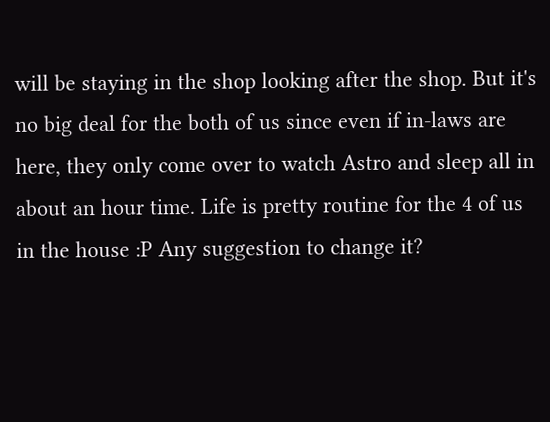will be staying in the shop looking after the shop. But it's no big deal for the both of us since even if in-laws are here, they only come over to watch Astro and sleep all in about an hour time. Life is pretty routine for the 4 of us in the house :P Any suggestion to change it?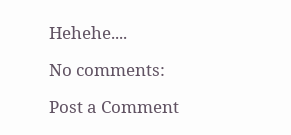Hehehe....

No comments:

Post a Comment